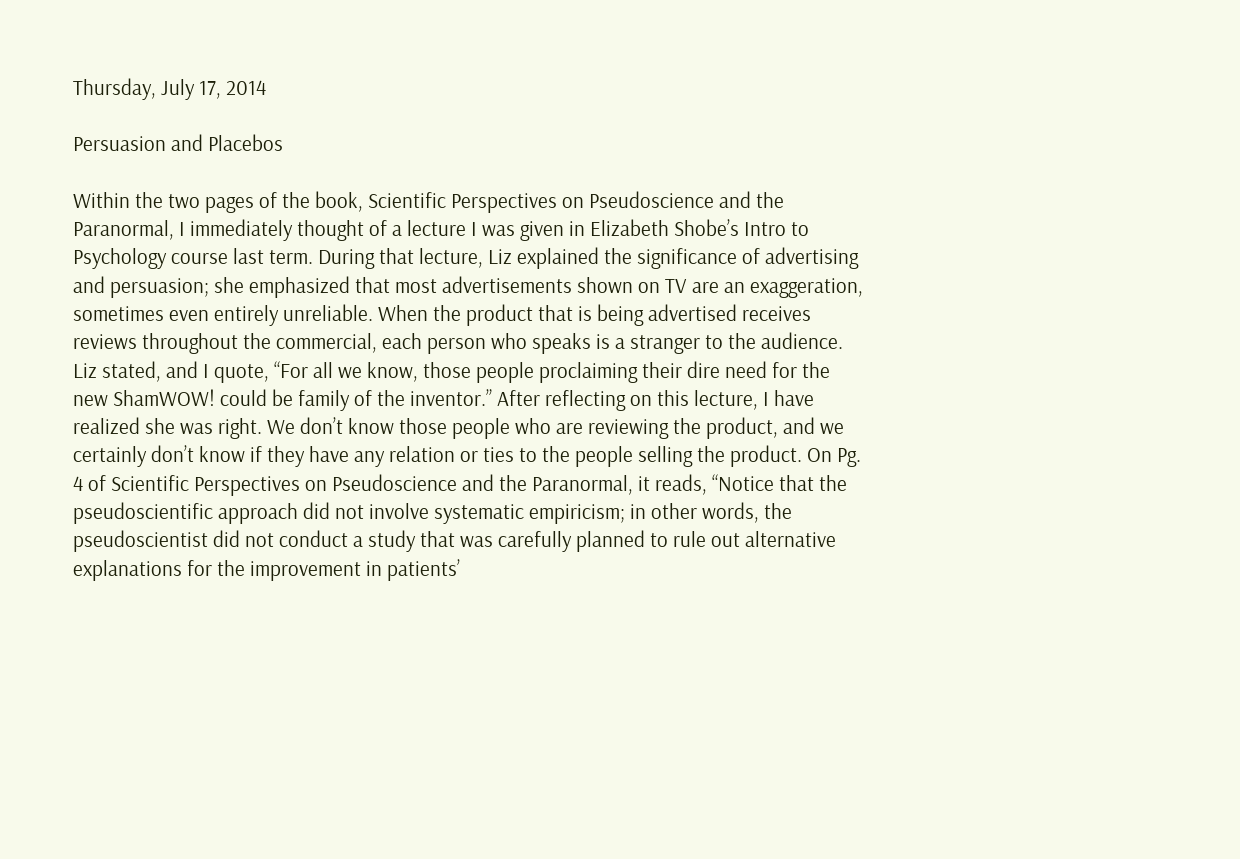Thursday, July 17, 2014

Persuasion and Placebos

Within the two pages of the book, Scientific Perspectives on Pseudoscience and the Paranormal, I immediately thought of a lecture I was given in Elizabeth Shobe’s Intro to Psychology course last term. During that lecture, Liz explained the significance of advertising and persuasion; she emphasized that most advertisements shown on TV are an exaggeration, sometimes even entirely unreliable. When the product that is being advertised receives reviews throughout the commercial, each person who speaks is a stranger to the audience. Liz stated, and I quote, “For all we know, those people proclaiming their dire need for the new ShamWOW! could be family of the inventor.” After reflecting on this lecture, I have realized she was right. We don’t know those people who are reviewing the product, and we certainly don’t know if they have any relation or ties to the people selling the product. On Pg. 4 of Scientific Perspectives on Pseudoscience and the Paranormal, it reads, “Notice that the pseudoscientific approach did not involve systematic empiricism; in other words, the pseudoscientist did not conduct a study that was carefully planned to rule out alternative explanations for the improvement in patients’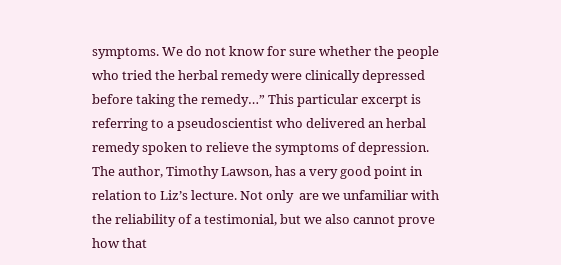symptoms. We do not know for sure whether the people who tried the herbal remedy were clinically depressed before taking the remedy…” This particular excerpt is referring to a pseudoscientist who delivered an herbal remedy spoken to relieve the symptoms of depression. The author, Timothy Lawson, has a very good point in relation to Liz’s lecture. Not only  are we unfamiliar with the reliability of a testimonial, but we also cannot prove how that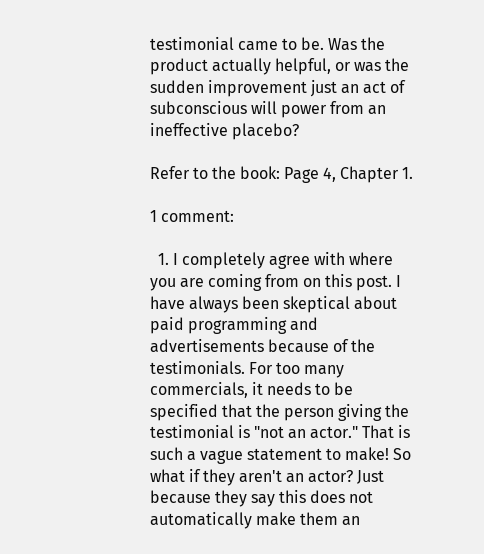testimonial came to be. Was the product actually helpful, or was the sudden improvement just an act of subconscious will power from an ineffective placebo?

Refer to the book: Page 4, Chapter 1.

1 comment:

  1. I completely agree with where you are coming from on this post. I have always been skeptical about paid programming and advertisements because of the testimonials. For too many commercials, it needs to be specified that the person giving the testimonial is "not an actor." That is such a vague statement to make! So what if they aren't an actor? Just because they say this does not automatically make them an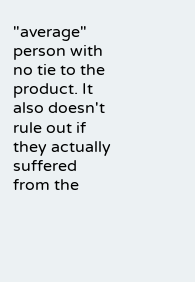"average" person with no tie to the product. It also doesn't rule out if they actually suffered from the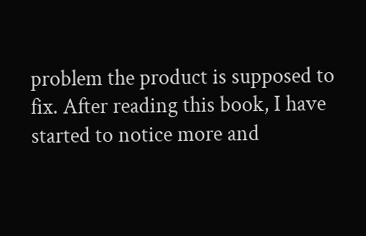problem the product is supposed to fix. After reading this book, I have started to notice more and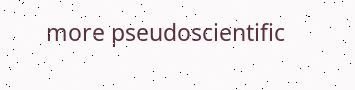more pseudoscientific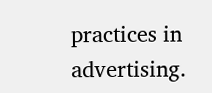practices in advertising.